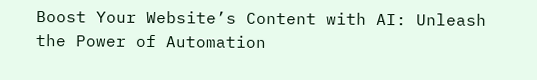Boost Your Website’s Content with AI: Unleash the Power of Automation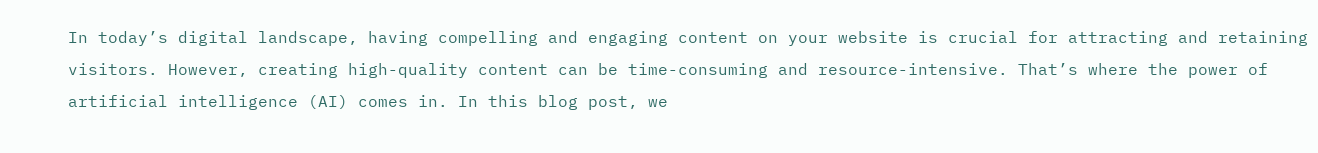In today’s digital landscape, having compelling and engaging content on your website is crucial for attracting and retaining visitors. However, creating high-quality content can be time-consuming and resource-intensive. That’s where the power of artificial intelligence (AI) comes in. In this blog post, we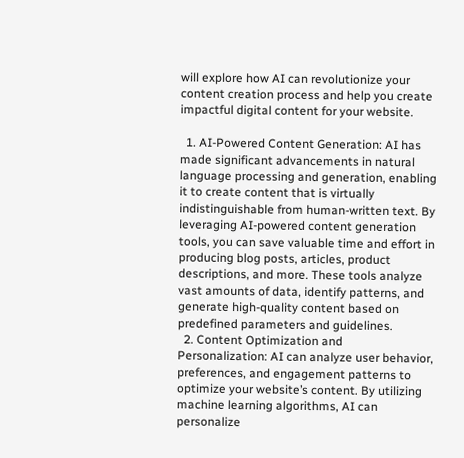will explore how AI can revolutionize your content creation process and help you create impactful digital content for your website.

  1. AI-Powered Content Generation: AI has made significant advancements in natural language processing and generation, enabling it to create content that is virtually indistinguishable from human-written text. By leveraging AI-powered content generation tools, you can save valuable time and effort in producing blog posts, articles, product descriptions, and more. These tools analyze vast amounts of data, identify patterns, and generate high-quality content based on predefined parameters and guidelines.
  2. Content Optimization and Personalization: AI can analyze user behavior, preferences, and engagement patterns to optimize your website’s content. By utilizing machine learning algorithms, AI can personalize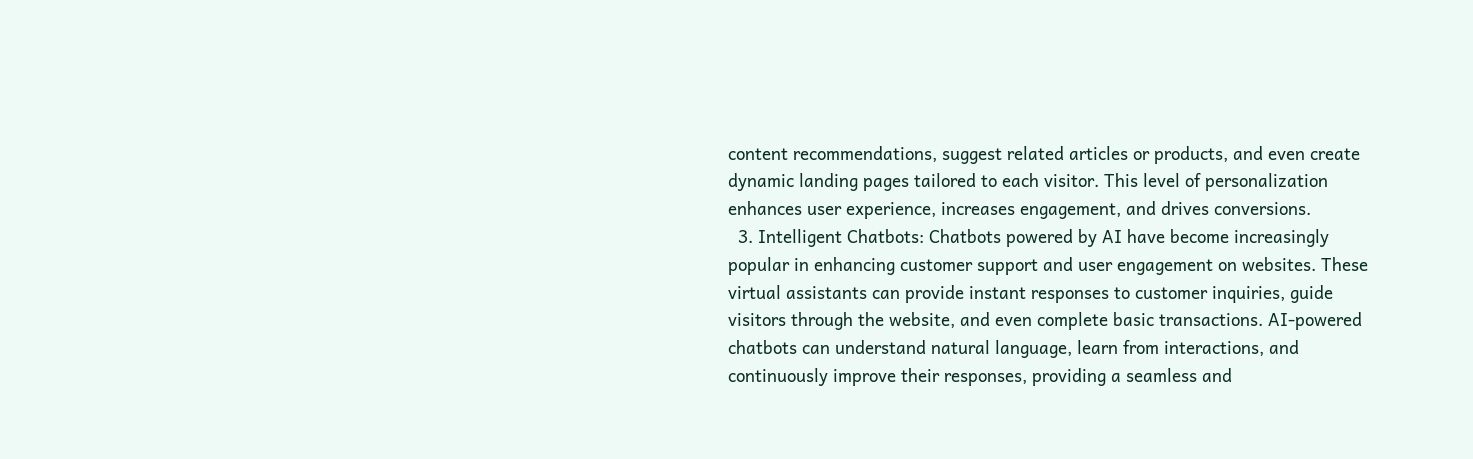content recommendations, suggest related articles or products, and even create dynamic landing pages tailored to each visitor. This level of personalization enhances user experience, increases engagement, and drives conversions.
  3. Intelligent Chatbots: Chatbots powered by AI have become increasingly popular in enhancing customer support and user engagement on websites. These virtual assistants can provide instant responses to customer inquiries, guide visitors through the website, and even complete basic transactions. AI-powered chatbots can understand natural language, learn from interactions, and continuously improve their responses, providing a seamless and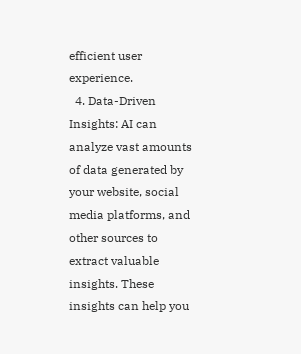efficient user experience.
  4. Data-Driven Insights: AI can analyze vast amounts of data generated by your website, social media platforms, and other sources to extract valuable insights. These insights can help you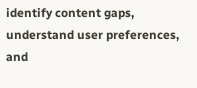identify content gaps, understand user preferences, and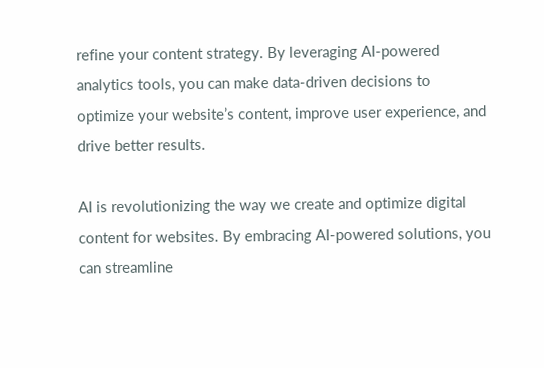refine your content strategy. By leveraging AI-powered analytics tools, you can make data-driven decisions to optimize your website’s content, improve user experience, and drive better results.

AI is revolutionizing the way we create and optimize digital content for websites. By embracing AI-powered solutions, you can streamline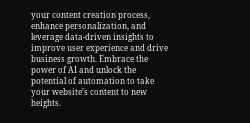your content creation process, enhance personalization, and leverage data-driven insights to improve user experience and drive business growth. Embrace the power of AI and unlock the potential of automation to take your website’s content to new heights.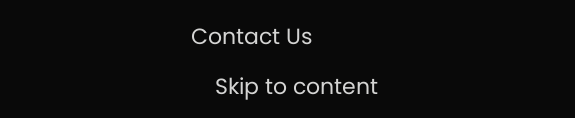Contact Us

    Skip to content